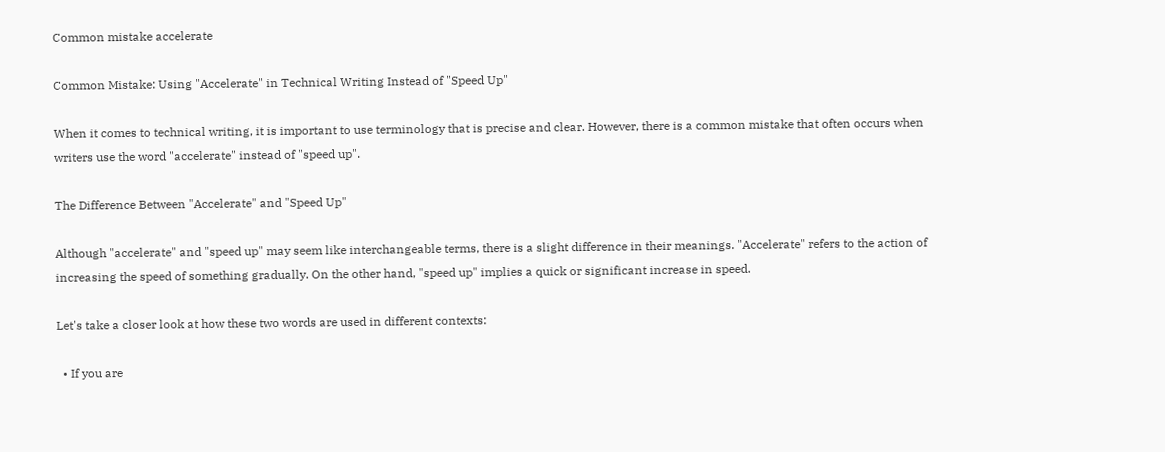Common mistake accelerate

Common Mistake: Using "Accelerate" in Technical Writing Instead of "Speed Up"

When it comes to technical writing, it is important to use terminology that is precise and clear. However, there is a common mistake that often occurs when writers use the word "accelerate" instead of "speed up".

The Difference Between "Accelerate" and "Speed Up"

Although "accelerate" and "speed up" may seem like interchangeable terms, there is a slight difference in their meanings. "Accelerate" refers to the action of increasing the speed of something gradually. On the other hand, "speed up" implies a quick or significant increase in speed.

Let's take a closer look at how these two words are used in different contexts:

  • If you are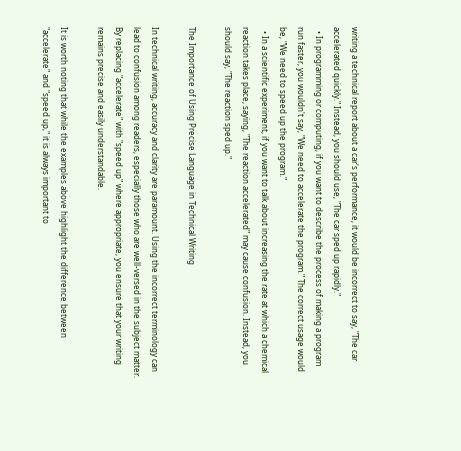writing a technical report about a car's performance, it would be incorrect to say, "The car accelerated quickly." Instead, you should use, "The car sped up rapidly."
  • In programming or computing, if you want to describe the process of making a program run faster, you wouldn't say, "We need to accelerate the program." The correct usage would be, "We need to speed up the program."
  • In a scientific experiment, if you want to talk about increasing the rate at which a chemical reaction takes place, saying, "The reaction accelerated" may cause confusion. Instead, you should say, "The reaction sped up."

The Importance of Using Precise Language in Technical Writing

In technical writing, accuracy and clarity are paramount. Using the incorrect terminology can lead to confusion among readers, especially those who are well-versed in the subject matter. By replacing "accelerate" with "speed up" where appropriate, you ensure that your writing remains precise and easily understandable.

It is worth noting that while the examples above highlight the difference between "accelerate" and "speed up," it is always important to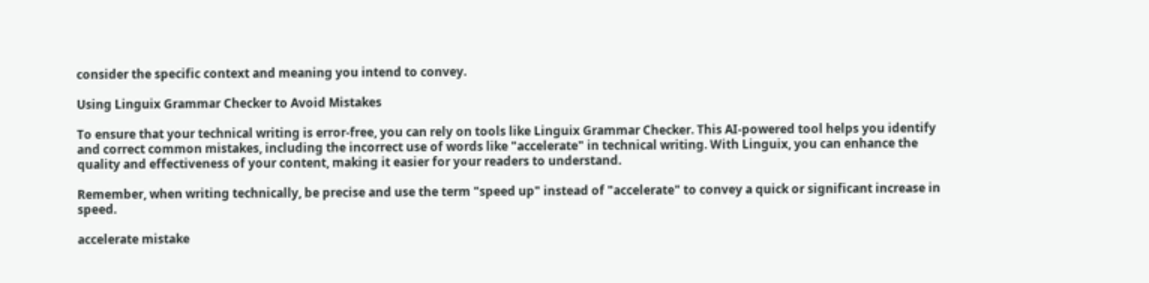consider the specific context and meaning you intend to convey.

Using Linguix Grammar Checker to Avoid Mistakes

To ensure that your technical writing is error-free, you can rely on tools like Linguix Grammar Checker. This AI-powered tool helps you identify and correct common mistakes, including the incorrect use of words like "accelerate" in technical writing. With Linguix, you can enhance the quality and effectiveness of your content, making it easier for your readers to understand.

Remember, when writing technically, be precise and use the term "speed up" instead of "accelerate" to convey a quick or significant increase in speed.

accelerate mistake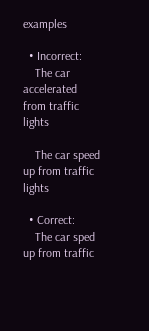examples

  • Incorrect:
    The car accelerated from traffic lights

    The car speed up from traffic lights

  • Correct:
    The car sped up from traffic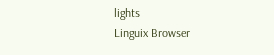lights
Linguix Browser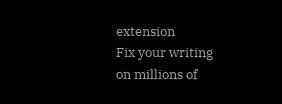extension
Fix your writing
on millions of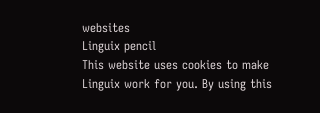websites
Linguix pencil
This website uses cookies to make Linguix work for you. By using this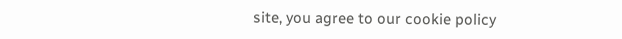site, you agree to our cookie policy